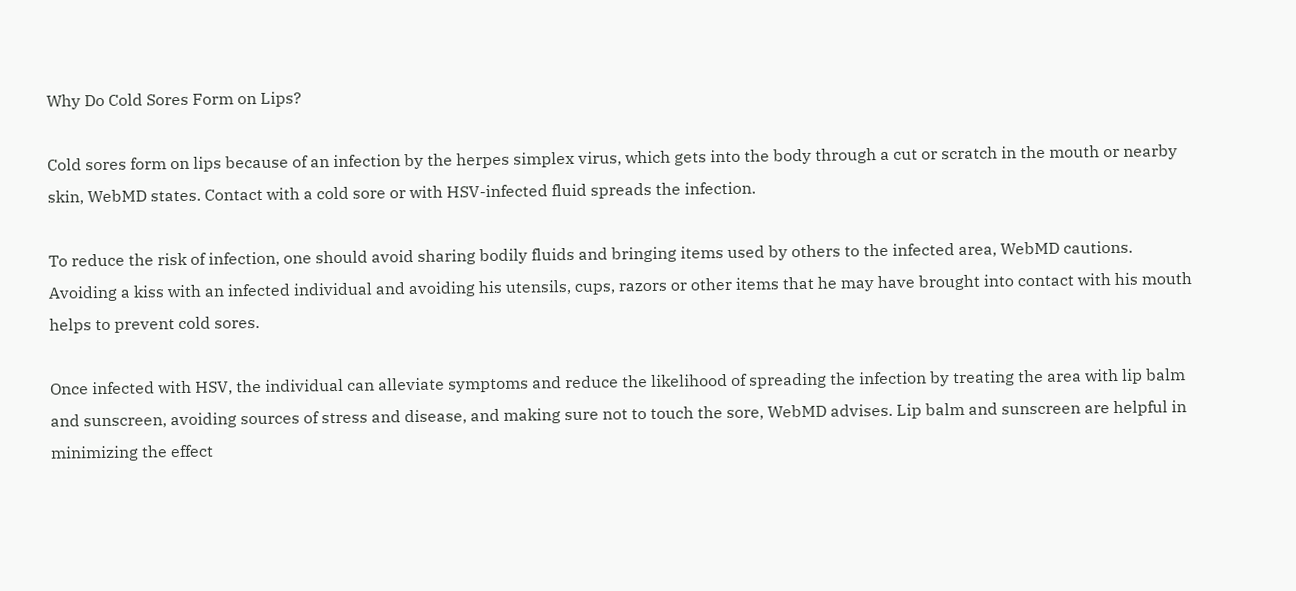Why Do Cold Sores Form on Lips?

Cold sores form on lips because of an infection by the herpes simplex virus, which gets into the body through a cut or scratch in the mouth or nearby skin, WebMD states. Contact with a cold sore or with HSV-infected fluid spreads the infection.

To reduce the risk of infection, one should avoid sharing bodily fluids and bringing items used by others to the infected area, WebMD cautions. Avoiding a kiss with an infected individual and avoiding his utensils, cups, razors or other items that he may have brought into contact with his mouth helps to prevent cold sores.

Once infected with HSV, the individual can alleviate symptoms and reduce the likelihood of spreading the infection by treating the area with lip balm and sunscreen, avoiding sources of stress and disease, and making sure not to touch the sore, WebMD advises. Lip balm and sunscreen are helpful in minimizing the effect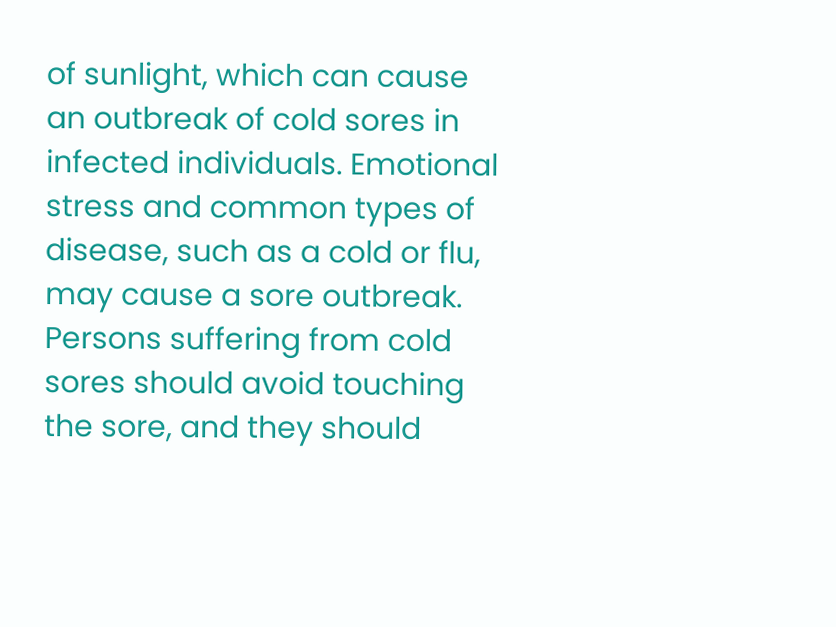of sunlight, which can cause an outbreak of cold sores in infected individuals. Emotional stress and common types of disease, such as a cold or flu, may cause a sore outbreak. Persons suffering from cold sores should avoid touching the sore, and they should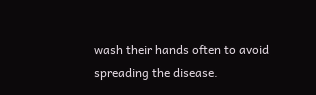wash their hands often to avoid spreading the disease.